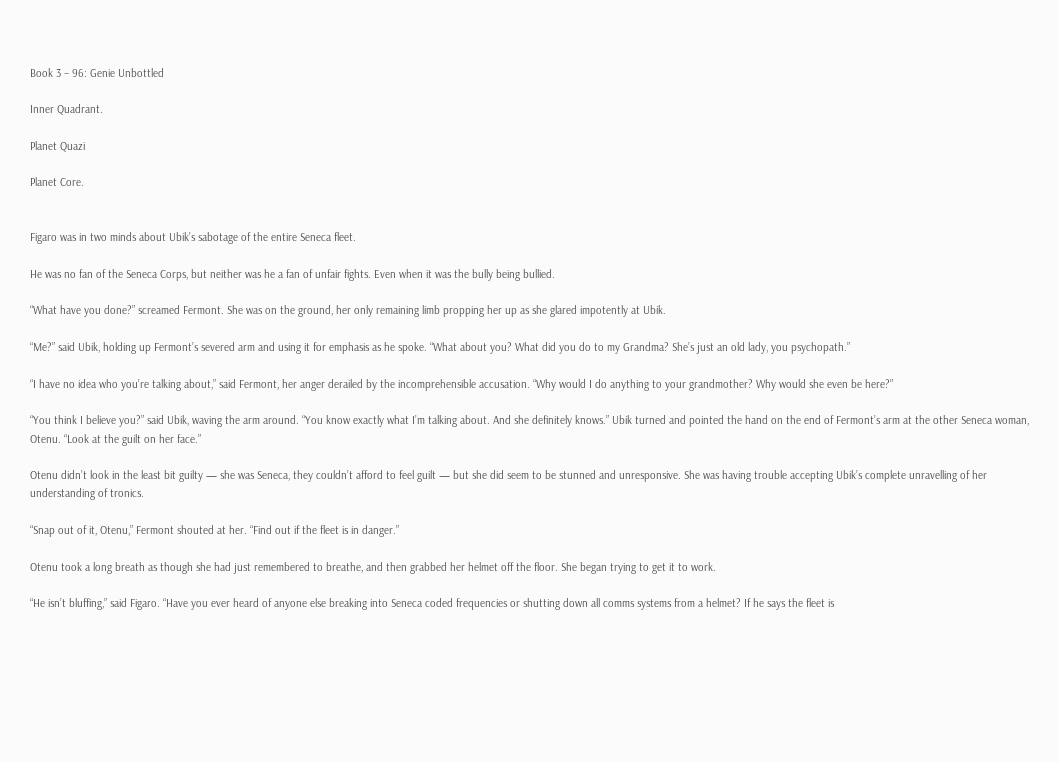Book 3 – 96: Genie Unbottled

Inner Quadrant.

Planet Quazi

Planet Core.


Figaro was in two minds about Ubik’s sabotage of the entire Seneca fleet.

He was no fan of the Seneca Corps, but neither was he a fan of unfair fights. Even when it was the bully being bullied.

“What have you done?” screamed Fermont. She was on the ground, her only remaining limb propping her up as she glared impotently at Ubik.

“Me?” said Ubik, holding up Fermont’s severed arm and using it for emphasis as he spoke. “What about you? What did you do to my Grandma? She’s just an old lady, you psychopath.”

“I have no idea who you’re talking about,” said Fermont, her anger derailed by the incomprehensible accusation. “Why would I do anything to your grandmother? Why would she even be here?”

“You think I believe you?” said Ubik, waving the arm around. “You know exactly what I’m talking about. And she definitely knows.” Ubik turned and pointed the hand on the end of Fermont’s arm at the other Seneca woman, Otenu. “Look at the guilt on her face.”

Otenu didn’t look in the least bit guilty — she was Seneca, they couldn’t afford to feel guilt — but she did seem to be stunned and unresponsive. She was having trouble accepting Ubik’s complete unravelling of her understanding of tronics.

“Snap out of it, Otenu,” Fermont shouted at her. “Find out if the fleet is in danger.”

Otenu took a long breath as though she had just remembered to breathe, and then grabbed her helmet off the floor. She began trying to get it to work.

“He isn’t bluffing,” said Figaro. “Have you ever heard of anyone else breaking into Seneca coded frequencies or shutting down all comms systems from a helmet? If he says the fleet is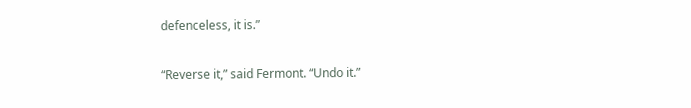defenceless, it is.”

“Reverse it,” said Fermont. “Undo it.”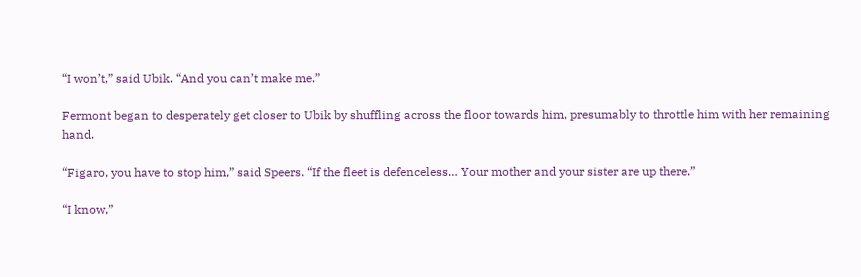“I won’t,” said Ubik. “And you can’t make me.”

Fermont began to desperately get closer to Ubik by shuffling across the floor towards him, presumably to throttle him with her remaining hand.

“Figaro, you have to stop him,” said Speers. “If the fleet is defenceless… Your mother and your sister are up there.”

“I know,”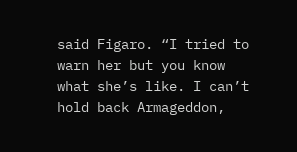said Figaro. “I tried to warn her but you know what she’s like. I can’t hold back Armageddon,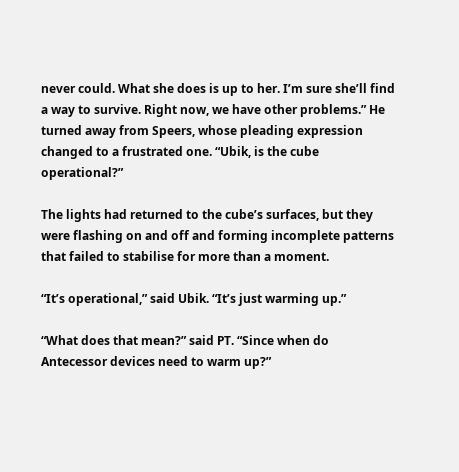never could. What she does is up to her. I’m sure she’ll find a way to survive. Right now, we have other problems.” He turned away from Speers, whose pleading expression changed to a frustrated one. “Ubik, is the cube operational?”

The lights had returned to the cube’s surfaces, but they were flashing on and off and forming incomplete patterns that failed to stabilise for more than a moment.

“It’s operational,” said Ubik. “It’s just warming up.”

“What does that mean?” said PT. “Since when do Antecessor devices need to warm up?”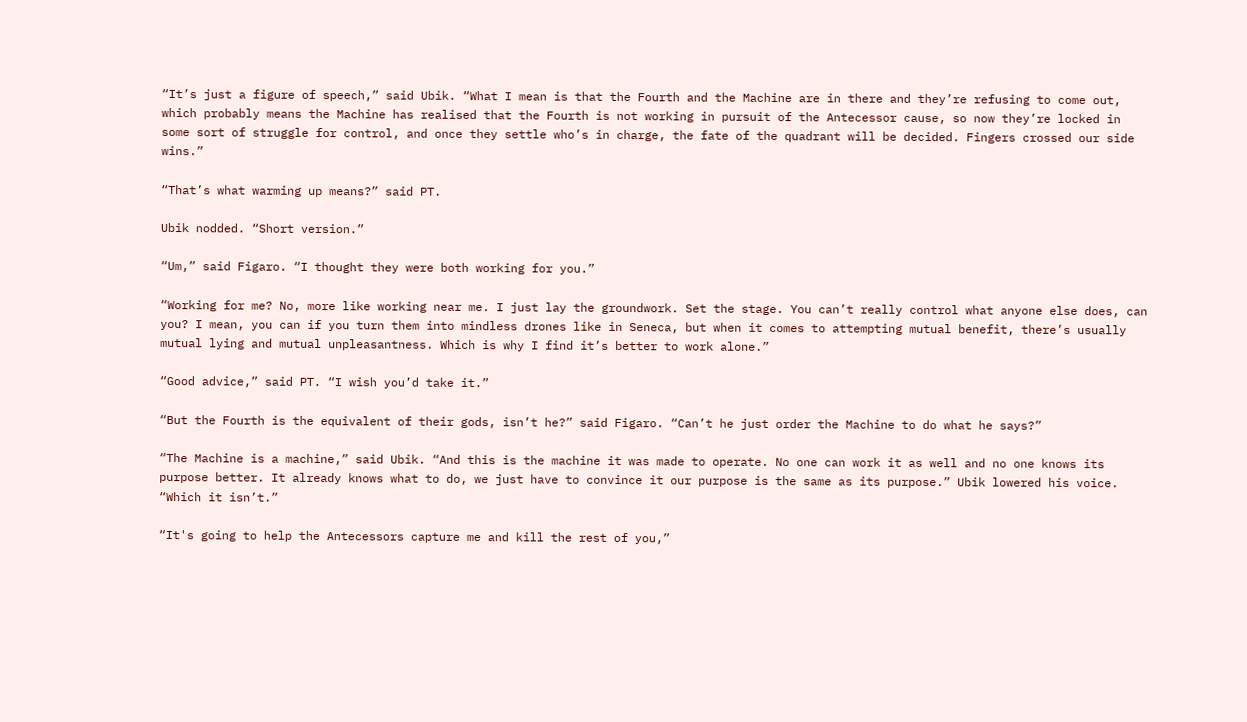“It’s just a figure of speech,” said Ubik. “What I mean is that the Fourth and the Machine are in there and they’re refusing to come out, which probably means the Machine has realised that the Fourth is not working in pursuit of the Antecessor cause, so now they’re locked in some sort of struggle for control, and once they settle who’s in charge, the fate of the quadrant will be decided. Fingers crossed our side wins.”

“That’s what warming up means?” said PT.

Ubik nodded. “Short version.”

“Um,” said Figaro. “I thought they were both working for you.”

“Working for me? No, more like working near me. I just lay the groundwork. Set the stage. You can’t really control what anyone else does, can you? I mean, you can if you turn them into mindless drones like in Seneca, but when it comes to attempting mutual benefit, there’s usually mutual lying and mutual unpleasantness. Which is why I find it’s better to work alone.”

“Good advice,” said PT. “I wish you’d take it.”

“But the Fourth is the equivalent of their gods, isn’t he?” said Figaro. “Can’t he just order the Machine to do what he says?”

“The Machine is a machine,” said Ubik. “And this is the machine it was made to operate. No one can work it as well and no one knows its purpose better. It already knows what to do, we just have to convince it our purpose is the same as its purpose.” Ubik lowered his voice. “Which it isn’t.”

“It's going to help the Antecessors capture me and kill the rest of you,”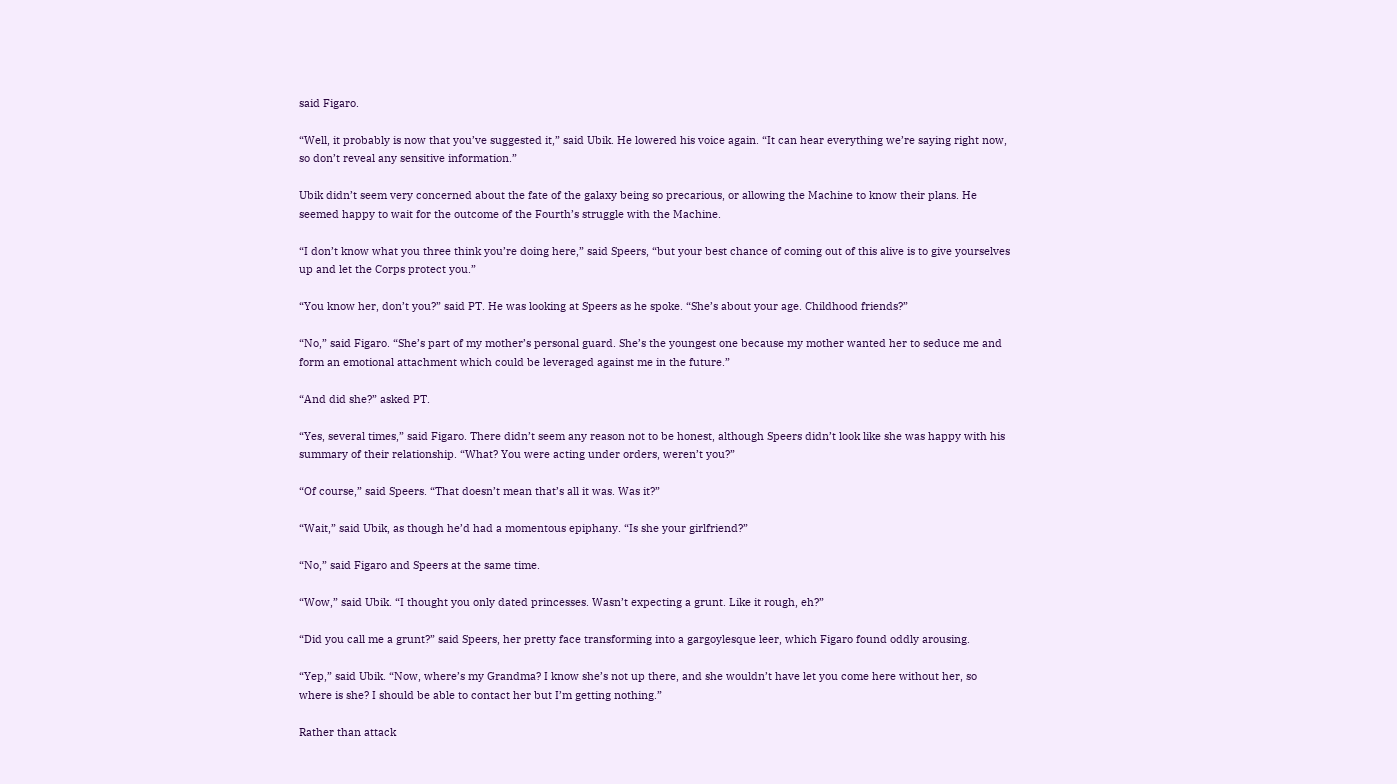said Figaro.

“Well, it probably is now that you’ve suggested it,” said Ubik. He lowered his voice again. “It can hear everything we’re saying right now, so don’t reveal any sensitive information.”

Ubik didn’t seem very concerned about the fate of the galaxy being so precarious, or allowing the Machine to know their plans. He seemed happy to wait for the outcome of the Fourth’s struggle with the Machine.

“I don’t know what you three think you’re doing here,” said Speers, “but your best chance of coming out of this alive is to give yourselves up and let the Corps protect you.”

“You know her, don’t you?” said PT. He was looking at Speers as he spoke. “She’s about your age. Childhood friends?”

“No,” said Figaro. “She’s part of my mother’s personal guard. She’s the youngest one because my mother wanted her to seduce me and form an emotional attachment which could be leveraged against me in the future.”

“And did she?” asked PT.

“Yes, several times,” said Figaro. There didn’t seem any reason not to be honest, although Speers didn’t look like she was happy with his summary of their relationship. “What? You were acting under orders, weren’t you?”

“Of course,” said Speers. “That doesn’t mean that’s all it was. Was it?”

“Wait,” said Ubik, as though he’d had a momentous epiphany. “Is she your girlfriend?”

“No,” said Figaro and Speers at the same time.

“Wow,” said Ubik. “I thought you only dated princesses. Wasn’t expecting a grunt. Like it rough, eh?”

“Did you call me a grunt?” said Speers, her pretty face transforming into a gargoylesque leer, which Figaro found oddly arousing.

“Yep,” said Ubik. “Now, where’s my Grandma? I know she’s not up there, and she wouldn’t have let you come here without her, so where is she? I should be able to contact her but I’m getting nothing.”

Rather than attack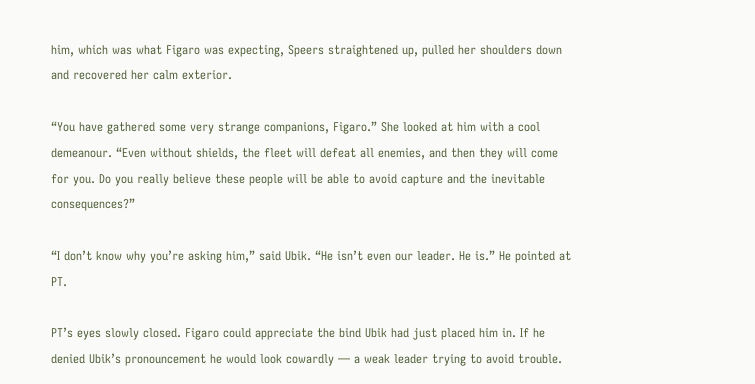him, which was what Figaro was expecting, Speers straightened up, pulled her shoulders down and recovered her calm exterior.

“You have gathered some very strange companions, Figaro.” She looked at him with a cool demeanour. “Even without shields, the fleet will defeat all enemies, and then they will come for you. Do you really believe these people will be able to avoid capture and the inevitable consequences?”

“I don’t know why you’re asking him,” said Ubik. “He isn’t even our leader. He is.” He pointed at PT.

PT’s eyes slowly closed. Figaro could appreciate the bind Ubik had just placed him in. If he denied Ubik’s pronouncement he would look cowardly — a weak leader trying to avoid trouble.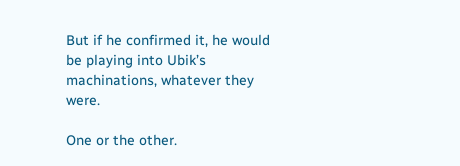But if he confirmed it, he would be playing into Ubik’s machinations, whatever they were.

One or the other.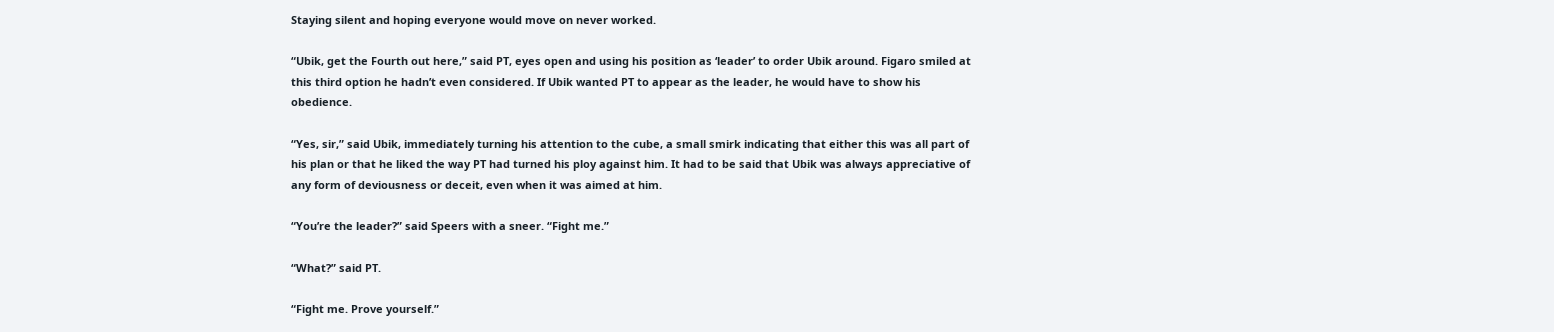Staying silent and hoping everyone would move on never worked.

“Ubik, get the Fourth out here,” said PT, eyes open and using his position as ‘leader’ to order Ubik around. Figaro smiled at this third option he hadn’t even considered. If Ubik wanted PT to appear as the leader, he would have to show his obedience.

“Yes, sir,” said Ubik, immediately turning his attention to the cube, a small smirk indicating that either this was all part of his plan or that he liked the way PT had turned his ploy against him. It had to be said that Ubik was always appreciative of any form of deviousness or deceit, even when it was aimed at him.

“You’re the leader?” said Speers with a sneer. “Fight me.”

“What?” said PT.

“Fight me. Prove yourself.”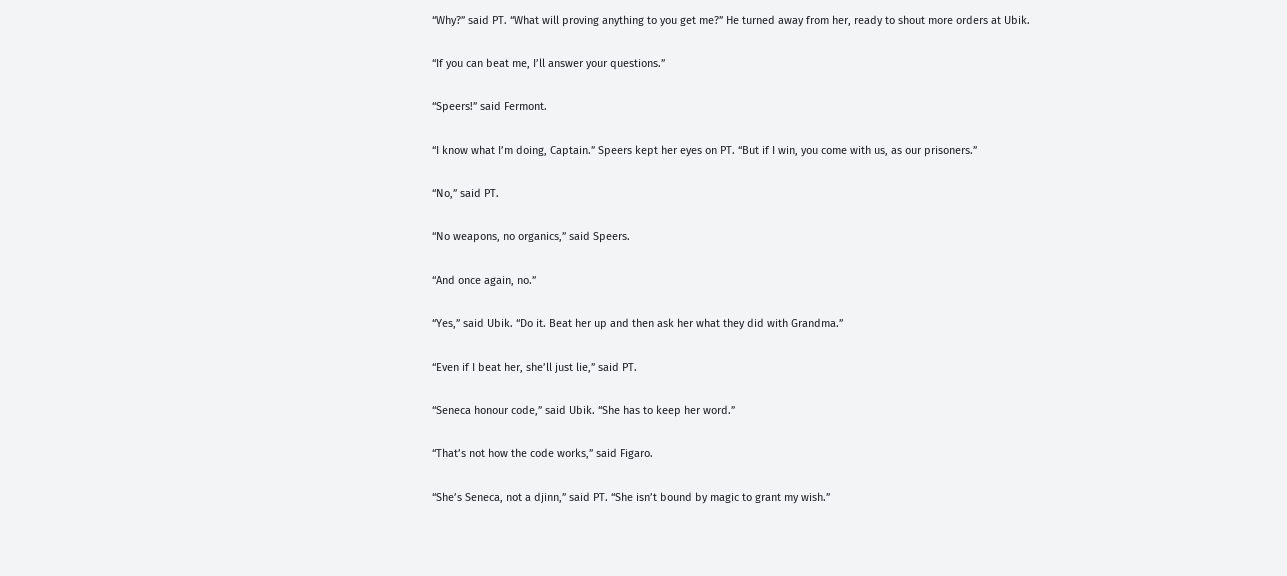“Why?” said PT. “What will proving anything to you get me?” He turned away from her, ready to shout more orders at Ubik.

“If you can beat me, I’ll answer your questions.”

“Speers!” said Fermont.

“I know what I’m doing, Captain.” Speers kept her eyes on PT. “But if I win, you come with us, as our prisoners.”

“No,” said PT.

“No weapons, no organics,” said Speers.

“And once again, no.”

“Yes,” said Ubik. “Do it. Beat her up and then ask her what they did with Grandma.”

“Even if I beat her, she’ll just lie,” said PT.

“Seneca honour code,” said Ubik. “She has to keep her word.”

“That’s not how the code works,” said Figaro.

“She’s Seneca, not a djinn,” said PT. “She isn’t bound by magic to grant my wish.”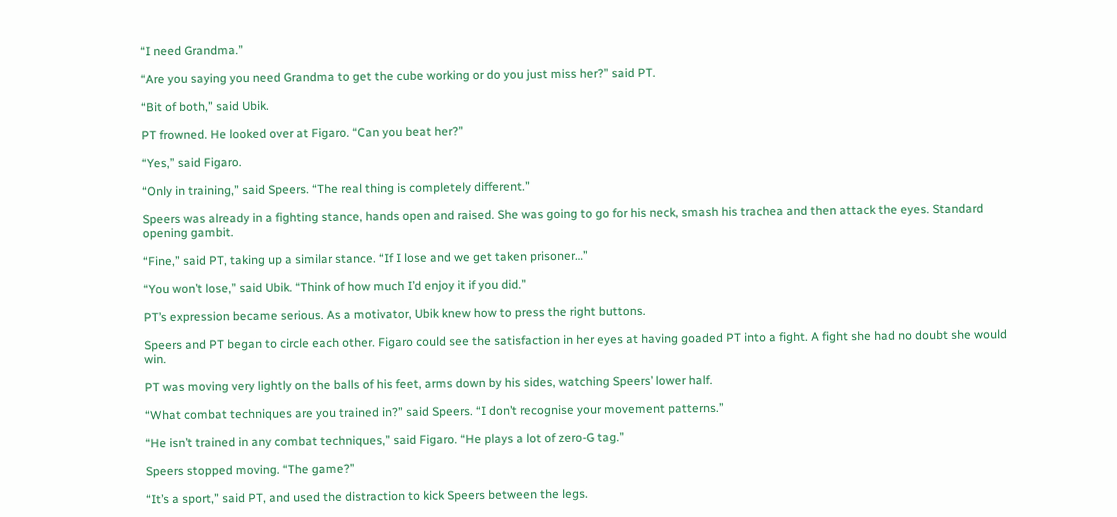“I need Grandma.”

“Are you saying you need Grandma to get the cube working or do you just miss her?” said PT.

“Bit of both,” said Ubik.

PT frowned. He looked over at Figaro. “Can you beat her?”

“Yes,” said Figaro.

“Only in training,” said Speers. “The real thing is completely different.”

Speers was already in a fighting stance, hands open and raised. She was going to go for his neck, smash his trachea and then attack the eyes. Standard opening gambit.

“Fine,” said PT, taking up a similar stance. “If I lose and we get taken prisoner…”

“You won’t lose,” said Ubik. “Think of how much I’d enjoy it if you did.”

PT’s expression became serious. As a motivator, Ubik knew how to press the right buttons.

Speers and PT began to circle each other. Figaro could see the satisfaction in her eyes at having goaded PT into a fight. A fight she had no doubt she would win.

PT was moving very lightly on the balls of his feet, arms down by his sides, watching Speers’ lower half.

“What combat techniques are you trained in?” said Speers. “I don’t recognise your movement patterns.”

“He isn’t trained in any combat techniques,” said Figaro. “He plays a lot of zero-G tag.”

Speers stopped moving. “The game?”

“It’s a sport,” said PT, and used the distraction to kick Speers between the legs.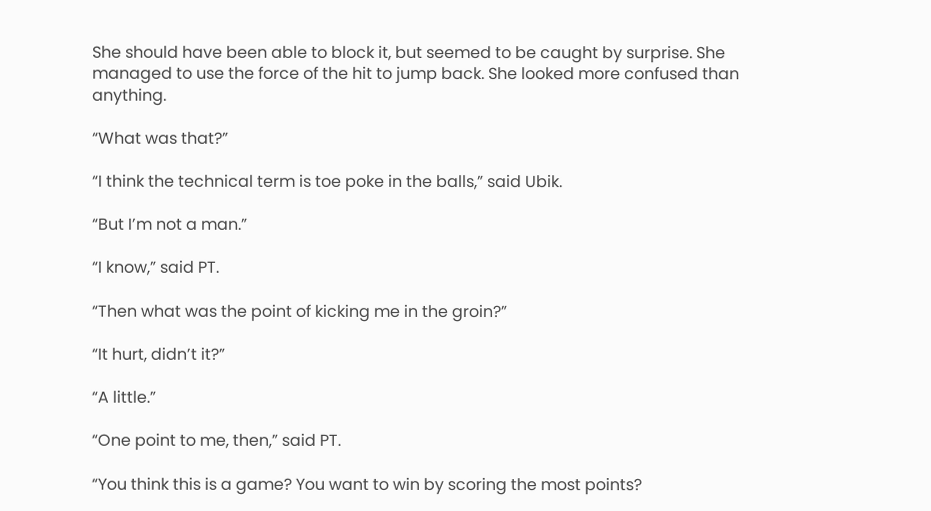She should have been able to block it, but seemed to be caught by surprise. She managed to use the force of the hit to jump back. She looked more confused than anything.

“What was that?”

“I think the technical term is toe poke in the balls,” said Ubik.

“But I’m not a man.”

“I know,” said PT.

“Then what was the point of kicking me in the groin?”

“It hurt, didn’t it?”

“A little.”

“One point to me, then,” said PT.

“You think this is a game? You want to win by scoring the most points?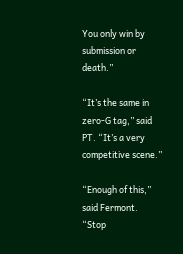You only win by submission or death.”

“It’s the same in zero-G tag,” said PT. “It’s a very competitive scene.”

“Enough of this,” said Fermont. “Stop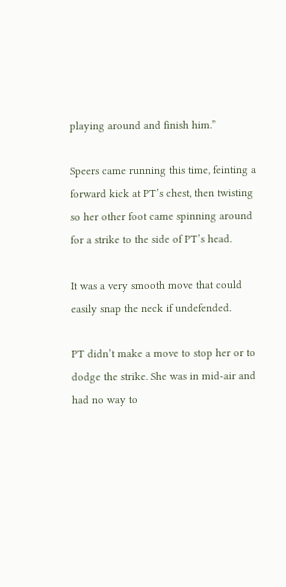playing around and finish him.”

Speers came running this time, feinting a forward kick at PT’s chest, then twisting so her other foot came spinning around for a strike to the side of PT’s head.

It was a very smooth move that could easily snap the neck if undefended.

PT didn’t make a move to stop her or to dodge the strike. She was in mid-air and had no way to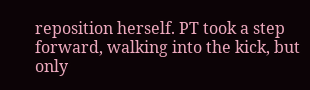reposition herself. PT took a step forward, walking into the kick, but only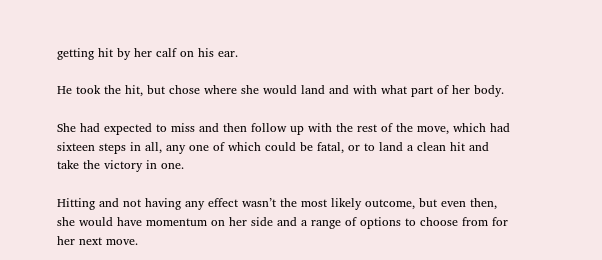getting hit by her calf on his ear.

He took the hit, but chose where she would land and with what part of her body.

She had expected to miss and then follow up with the rest of the move, which had sixteen steps in all, any one of which could be fatal, or to land a clean hit and take the victory in one.

Hitting and not having any effect wasn’t the most likely outcome, but even then, she would have momentum on her side and a range of options to choose from for her next move.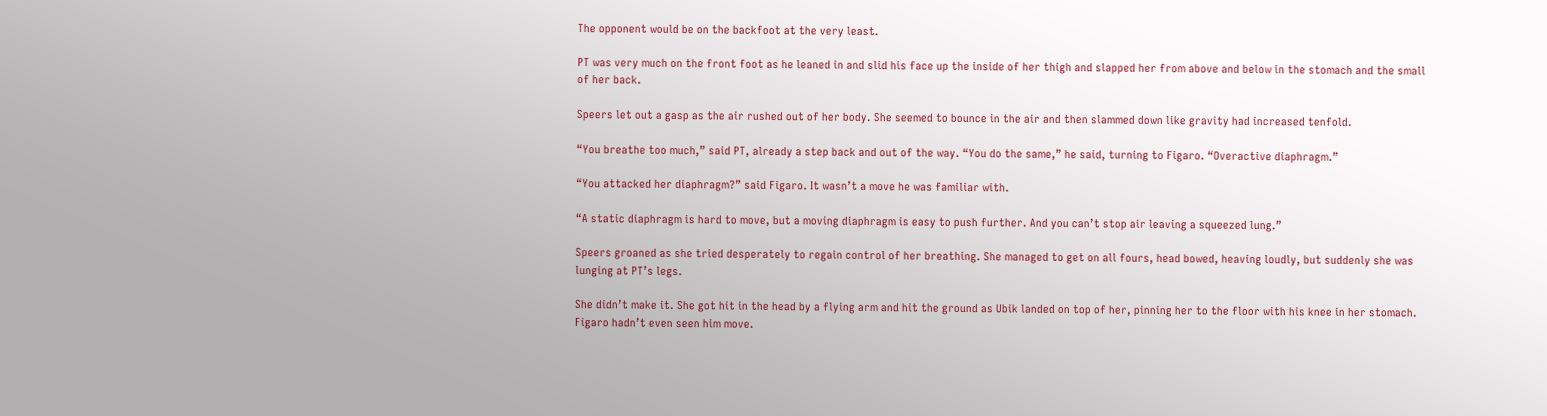The opponent would be on the backfoot at the very least.

PT was very much on the front foot as he leaned in and slid his face up the inside of her thigh and slapped her from above and below in the stomach and the small of her back.

Speers let out a gasp as the air rushed out of her body. She seemed to bounce in the air and then slammed down like gravity had increased tenfold.

“You breathe too much,” said PT, already a step back and out of the way. “You do the same,” he said, turning to Figaro. “Overactive diaphragm.”

“You attacked her diaphragm?” said Figaro. It wasn’t a move he was familiar with.

“A static diaphragm is hard to move, but a moving diaphragm is easy to push further. And you can’t stop air leaving a squeezed lung.”

Speers groaned as she tried desperately to regain control of her breathing. She managed to get on all fours, head bowed, heaving loudly, but suddenly she was lunging at PT’s legs.

She didn’t make it. She got hit in the head by a flying arm and hit the ground as Ubik landed on top of her, pinning her to the floor with his knee in her stomach. Figaro hadn’t even seen him move.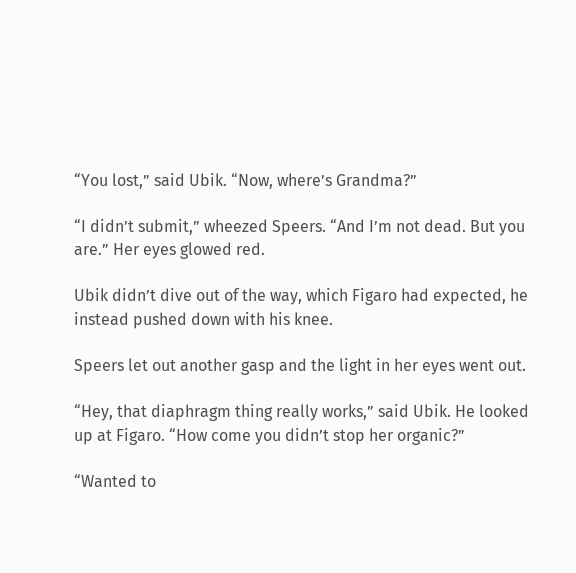“You lost,” said Ubik. “Now, where’s Grandma?”

“I didn’t submit,” wheezed Speers. “And I’m not dead. But you are.” Her eyes glowed red.

Ubik didn’t dive out of the way, which Figaro had expected, he instead pushed down with his knee.

Speers let out another gasp and the light in her eyes went out.

“Hey, that diaphragm thing really works,” said Ubik. He looked up at Figaro. “How come you didn’t stop her organic?”

“Wanted to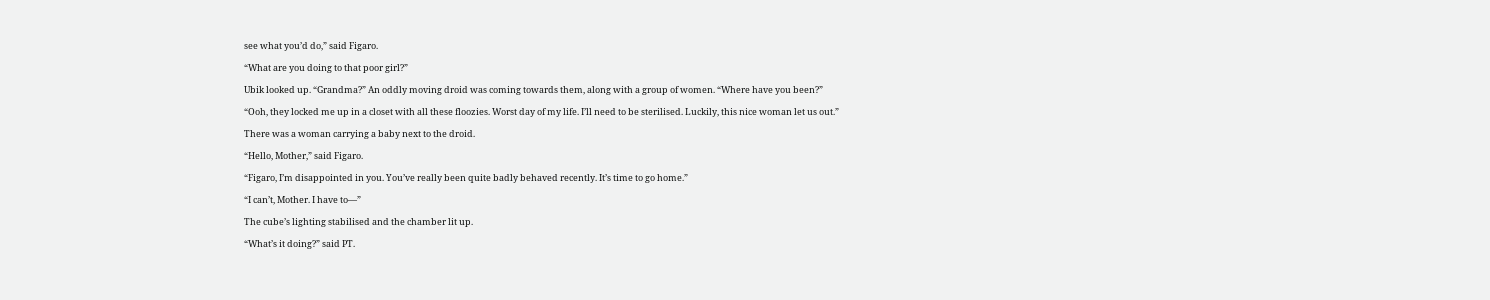see what you’d do,” said Figaro.

“What are you doing to that poor girl?”

Ubik looked up. “Grandma?” An oddly moving droid was coming towards them, along with a group of women. “Where have you been?”

“Ooh, they locked me up in a closet with all these floozies. Worst day of my life. I’ll need to be sterilised. Luckily, this nice woman let us out.”

There was a woman carrying a baby next to the droid.

“Hello, Mother,” said Figaro.

“Figaro, I’m disappointed in you. You’ve really been quite badly behaved recently. It’s time to go home.”

“I can’t, Mother. I have to—”

The cube’s lighting stabilised and the chamber lit up.

“What’s it doing?” said PT.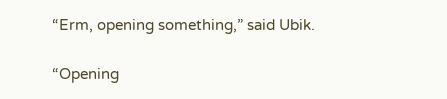“Erm, opening something,” said Ubik.

“Opening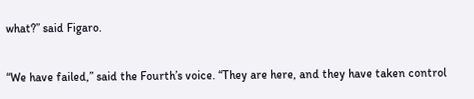what?” said Figaro.

“We have failed,” said the Fourth’s voice. “They are here, and they have taken control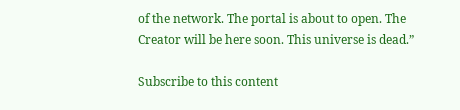of the network. The portal is about to open. The Creator will be here soon. This universe is dead.”

Subscribe to this content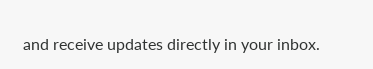and receive updates directly in your inbox.